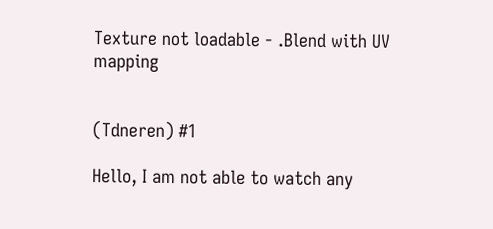Texture not loadable - .Blend with UV mapping


(Tdneren) #1

Hello, I am not able to watch any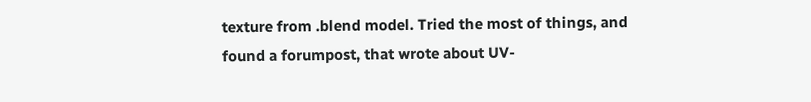texture from .blend model. Tried the most of things, and found a forumpost, that wrote about UV-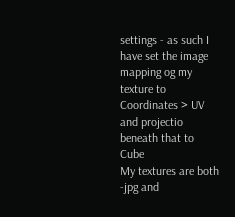settings - as such I have set the image mapping og my texture to Coordinates > UV and projectio beneath that to Cube
My textures are both -jpg and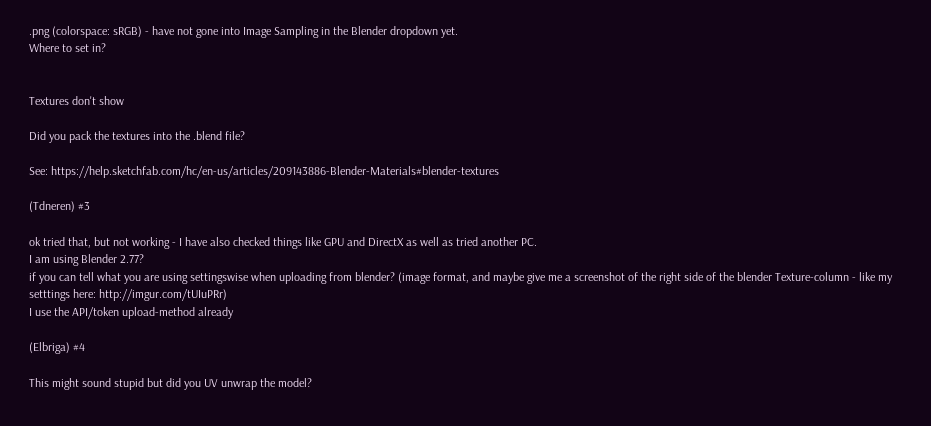.png (colorspace: sRGB) - have not gone into Image Sampling in the Blender dropdown yet.
Where to set in?


Textures don't show

Did you pack the textures into the .blend file?

See: https://help.sketchfab.com/hc/en-us/articles/209143886-Blender-Materials#blender-textures

(Tdneren) #3

ok tried that, but not working - I have also checked things like GPU and DirectX as well as tried another PC.
I am using Blender 2.77?
if you can tell what you are using settingswise when uploading from blender? (image format, and maybe give me a screenshot of the right side of the blender Texture-column - like my setttings here: http://imgur.com/tUIuPRr)
I use the API/token upload-method already

(Elbriga) #4

This might sound stupid but did you UV unwrap the model?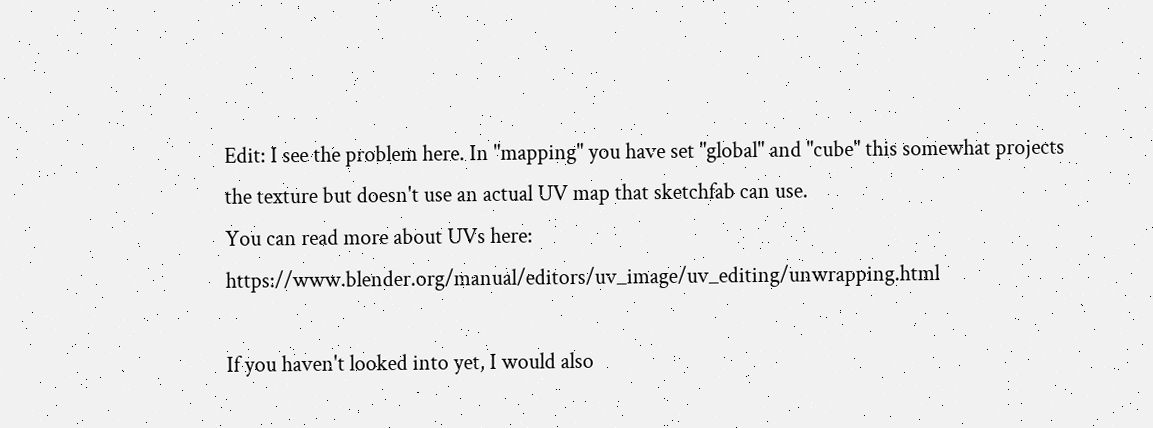Edit: I see the problem here. In "mapping" you have set "global" and "cube" this somewhat projects the texture but doesn't use an actual UV map that sketchfab can use.
You can read more about UVs here: https://www.blender.org/manual/editors/uv_image/uv_editing/unwrapping.html

If you haven't looked into yet, I would also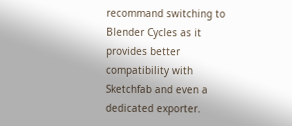recommand switching to Blender Cycles as it provides better compatibility with Sketchfab and even a dedicated exporter.